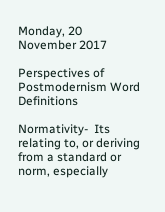Monday, 20 November 2017

Perspectives of Postmodernism Word Definitions

Normativity-  Its relating to, or deriving from a standard or norm, especially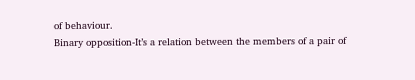of behaviour.
Binary opposition-It’s a relation between the members of a pair of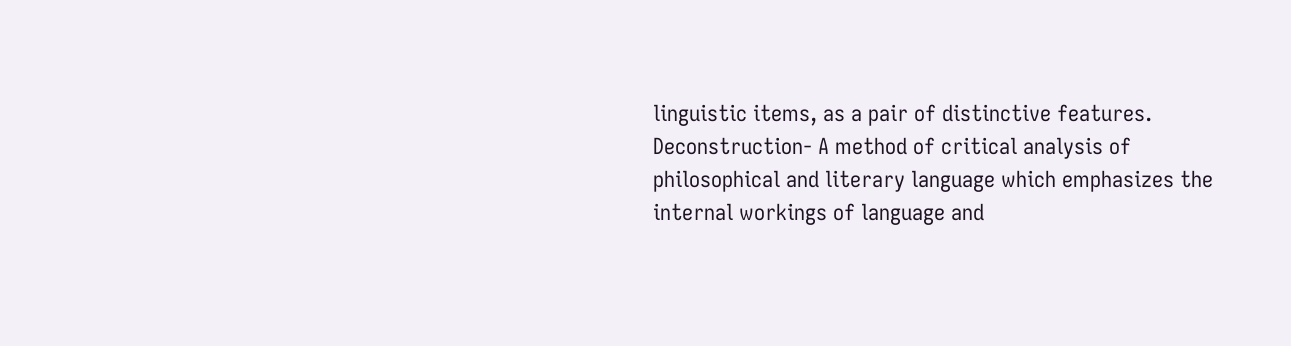linguistic items, as a pair of distinctive features.
Deconstruction- A method of critical analysis of philosophical and literary language which emphasizes the internal workings of language and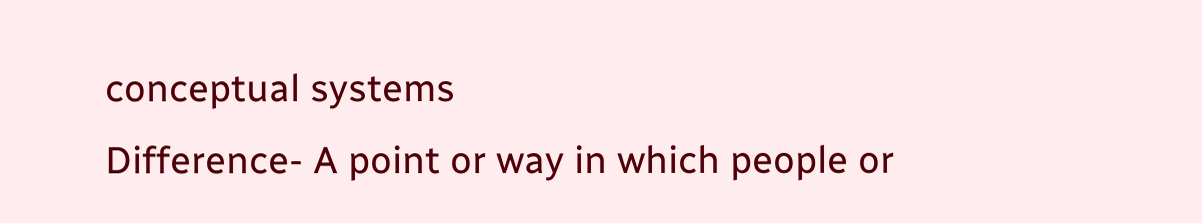conceptual systems
Difference- A point or way in which people or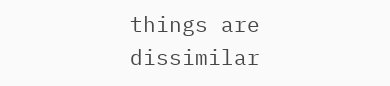things are dissimilar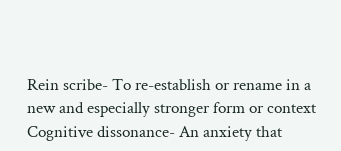Rein scribe- To re-establish or rename in a new and especially stronger form or context
Cognitive dissonance- An anxiety that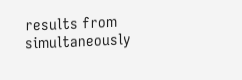results from simultaneously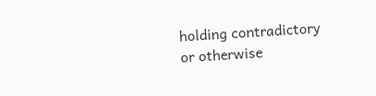holding contradictory or otherwise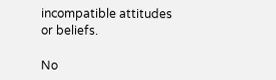incompatible attitudes or beliefs.

No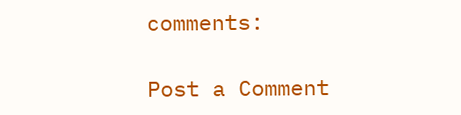comments:

Post a Comment